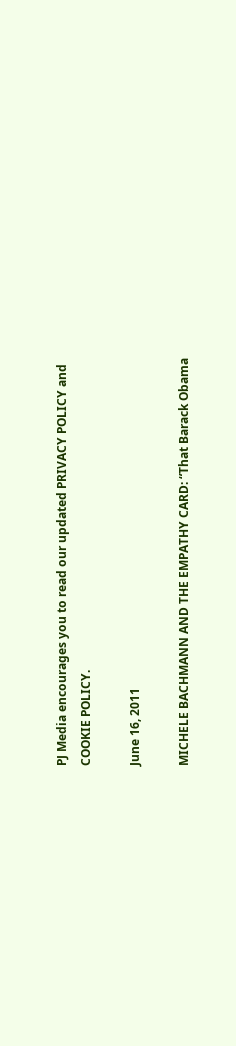PJ Media encourages you to read our updated PRIVACY POLICY and COOKIE POLICY.

June 16, 2011

MICHELE BACHMANN AND THE EMPATHY CARD: “That Barack Obama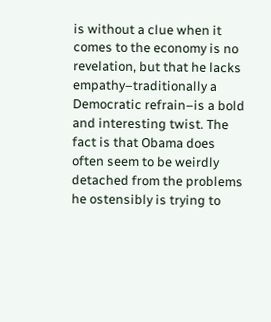is without a clue when it comes to the economy is no revelation, but that he lacks empathy–traditionally a Democratic refrain–is a bold and interesting twist. The fact is that Obama does often seem to be weirdly detached from the problems he ostensibly is trying to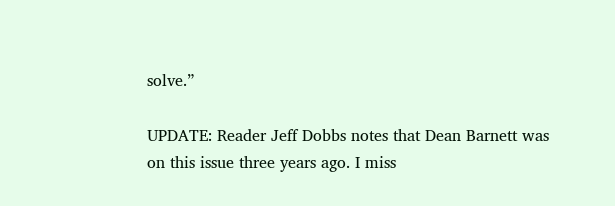solve.”

UPDATE: Reader Jeff Dobbs notes that Dean Barnett was on this issue three years ago. I miss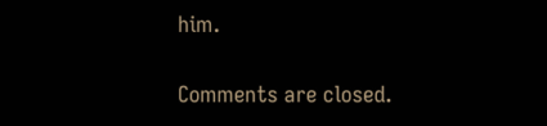him.

Comments are closed.